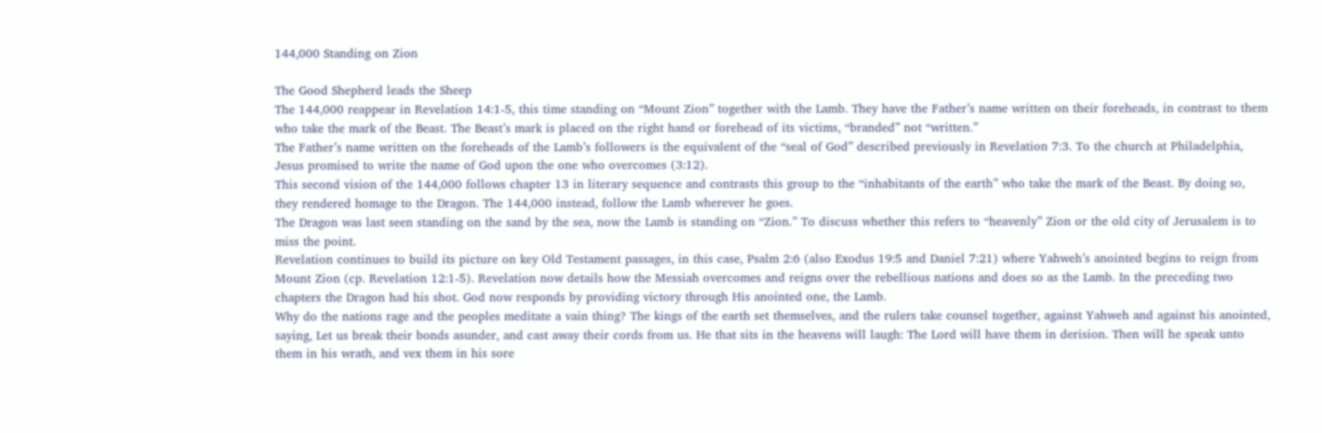144,000 Standing on Zion

The Good Shepherd leads the Sheep
The 144,000 reappear in Revelation 14:1-5, this time standing on “Mount Zion” together with the Lamb. They have the Father’s name written on their foreheads, in contrast to them who take the mark of the Beast. The Beast’s mark is placed on the right hand or forehead of its victims, “branded” not “written.”
The Father’s name written on the foreheads of the Lamb’s followers is the equivalent of the “seal of God” described previously in Revelation 7:3. To the church at Philadelphia, Jesus promised to write the name of God upon the one who overcomes (3:12).
This second vision of the 144,000 follows chapter 13 in literary sequence and contrasts this group to the “inhabitants of the earth” who take the mark of the Beast. By doing so, they rendered homage to the Dragon. The 144,000 instead, follow the Lamb wherever he goes.
The Dragon was last seen standing on the sand by the sea, now the Lamb is standing on “Zion.” To discuss whether this refers to “heavenly” Zion or the old city of Jerusalem is to miss the point.
Revelation continues to build its picture on key Old Testament passages, in this case, Psalm 2:6 (also Exodus 19:5 and Daniel 7:21) where Yahweh’s anointed begins to reign from Mount Zion (cp. Revelation 12:1-5). Revelation now details how the Messiah overcomes and reigns over the rebellious nations and does so as the Lamb. In the preceding two chapters the Dragon had his shot. God now responds by providing victory through His anointed one, the Lamb.
Why do the nations rage and the peoples meditate a vain thing? The kings of the earth set themselves, and the rulers take counsel together, against Yahweh and against his anointed, saying, Let us break their bonds asunder, and cast away their cords from us. He that sits in the heavens will laugh: The Lord will have them in derision. Then will he speak unto them in his wrath, and vex them in his sore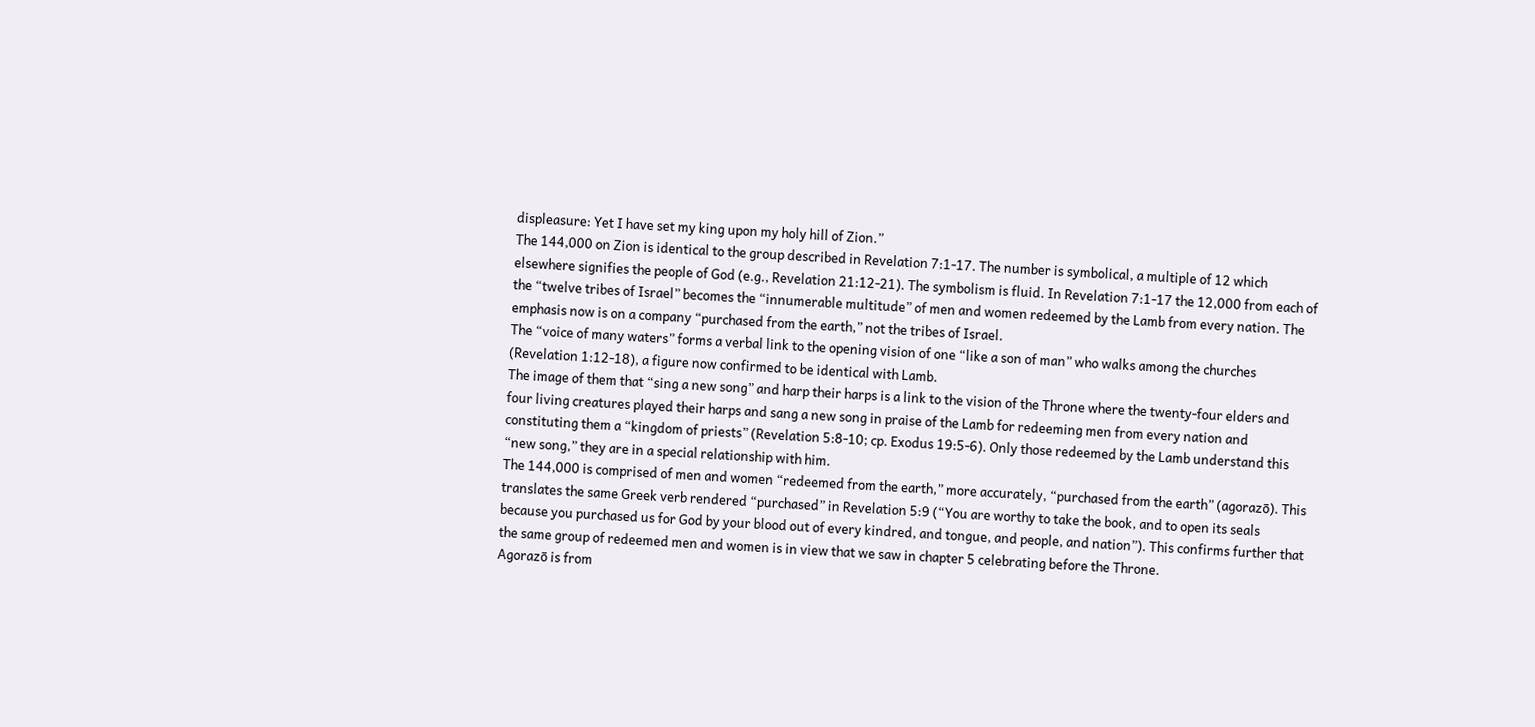displeasure: Yet I have set my king upon my holy hill of Zion.”
The 144,000 on Zion is identical to the group described in Revelation 7:1-17. The number is symbolical, a multiple of 12 which elsewhere signifies the people of God (e.g., Revelation 21:12-21). The symbolism is fluid. In Revelation 7:1-17 the 12,000 from each of the “twelve tribes of Israel” becomes the “innumerable multitude” of men and women redeemed by the Lamb from every nation. The emphasis now is on a company “purchased from the earth,” not the tribes of Israel.
The “voice of many waters” forms a verbal link to the opening vision of one “like a son of man” who walks among the churches (Revelation 1:12-18), a figure now confirmed to be identical with Lamb.
The image of them that “sing a new song” and harp their harps is a link to the vision of the Throne where the twenty-four elders and four living creatures played their harps and sang a new song in praise of the Lamb for redeeming men from every nation and constituting them a “kingdom of priests” (Revelation 5:8-10; cp. Exodus 19:5-6). Only those redeemed by the Lamb understand this “new song,” they are in a special relationship with him.
The 144,000 is comprised of men and women “redeemed from the earth,” more accurately, “purchased from the earth” (agorazō). This translates the same Greek verb rendered “purchased” in Revelation 5:9 (“You are worthy to take the book, and to open its seals because you purchased us for God by your blood out of every kindred, and tongue, and people, and nation”). This confirms further that the same group of redeemed men and women is in view that we saw in chapter 5 celebrating before the Throne.
Agorazō is from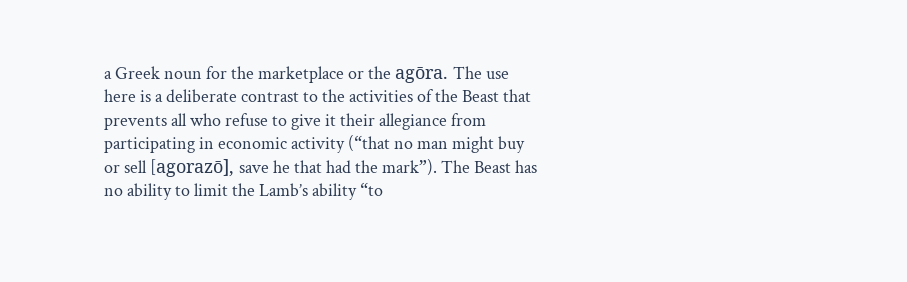a Greek noun for the marketplace or the agōra. The use here is a deliberate contrast to the activities of the Beast that prevents all who refuse to give it their allegiance from participating in economic activity (“that no man might buy or sell [agorazō], save he that had the mark”). The Beast has no ability to limit the Lamb’s ability “to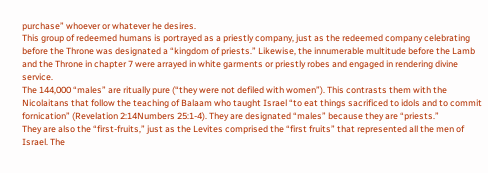purchase” whoever or whatever he desires.
This group of redeemed humans is portrayed as a priestly company, just as the redeemed company celebrating before the Throne was designated a “kingdom of priests.” Likewise, the innumerable multitude before the Lamb and the Throne in chapter 7 were arrayed in white garments or priestly robes and engaged in rendering divine service.
The 144,000 “males” are ritually pure (“they were not defiled with women”). This contrasts them with the Nicolaitans that follow the teaching of Balaam who taught Israel “to eat things sacrificed to idols and to commit fornication” (Revelation 2:14Numbers 25:1-4). They are designated “males” because they are “priests.”
They are also the “first-fruits,” just as the Levites comprised the “first fruits” that represented all the men of Israel. The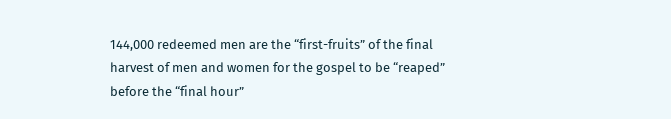144,000 redeemed men are the “first-fruits” of the final harvest of men and women for the gospel to be “reaped” before the “final hour”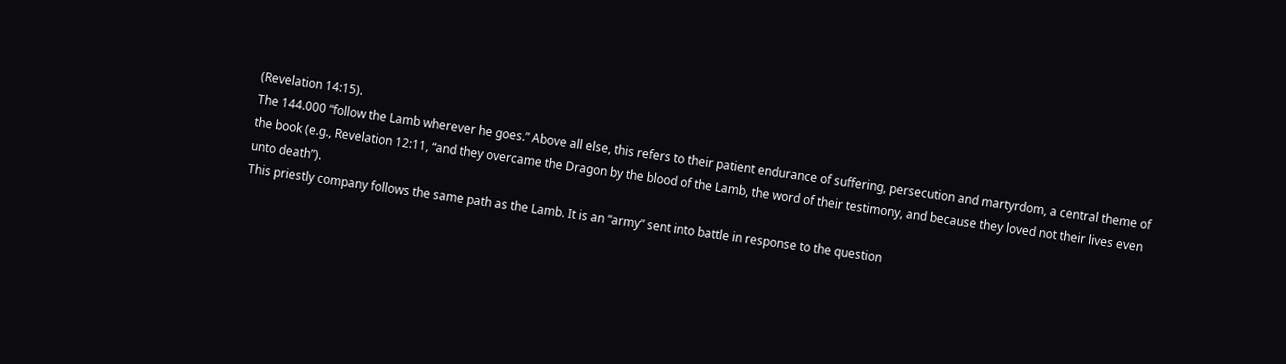(Revelation 14:15).
The 144.000 “follow the Lamb wherever he goes.” Above all else, this refers to their patient endurance of suffering, persecution and martyrdom, a central theme of the book (e.g., Revelation 12:11, “and they overcame the Dragon by the blood of the Lamb, the word of their testimony, and because they loved not their lives even unto death”).
This priestly company follows the same path as the Lamb. It is an “army” sent into battle in response to the question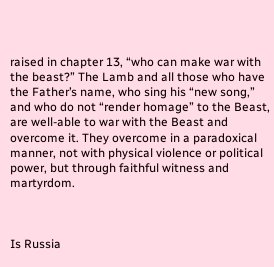raised in chapter 13, “who can make war with the beast?” The Lamb and all those who have the Father’s name, who sing his “new song,” and who do not “render homage” to the Beast, are well-able to war with the Beast and overcome it. They overcome in a paradoxical manner, not with physical violence or political power, but through faithful witness and martyrdom.



Is Russia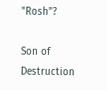"Rosh"?

Son of Destruction